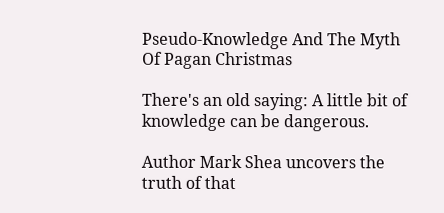Pseudo-Knowledge And The Myth Of Pagan Christmas

There's an old saying: A little bit of knowledge can be dangerous.

Author Mark Shea uncovers the truth of that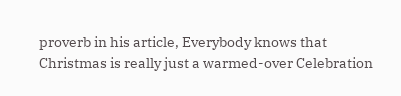proverb in his article, Everybody knows that Christmas is really just a warmed-over Celebration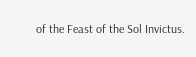of the Feast of the Sol Invictus.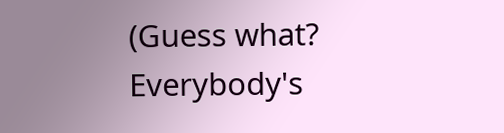(Guess what? Everybody's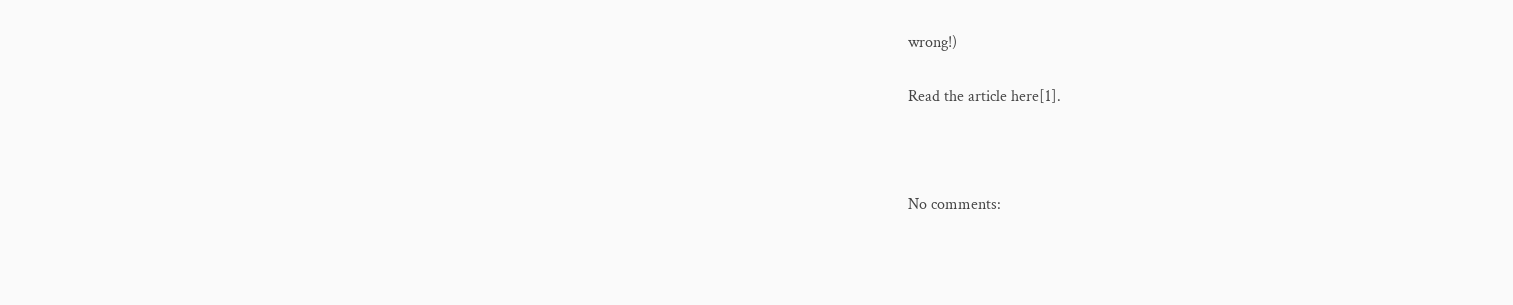wrong!)

Read the article here[1].



No comments: